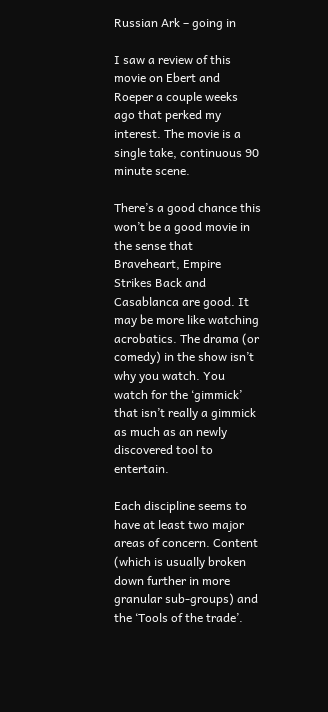Russian Ark – going in

I saw a review of this movie on Ebert and Roeper a couple weeks ago that perked my interest. The movie is a single take, continuous 90 minute scene.

There’s a good chance this won’t be a good movie in the sense that Braveheart, Empire Strikes Back and Casablanca are good. It may be more like watching acrobatics. The drama (or comedy) in the show isn’t why you watch. You watch for the ‘gimmick’ that isn’t really a gimmick as much as an newly discovered tool to entertain.

Each discipline seems to have at least two major areas of concern. Content (which is usually broken down further in more granular sub-groups) and the ‘Tools of the trade’.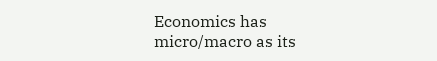Economics has micro/macro as its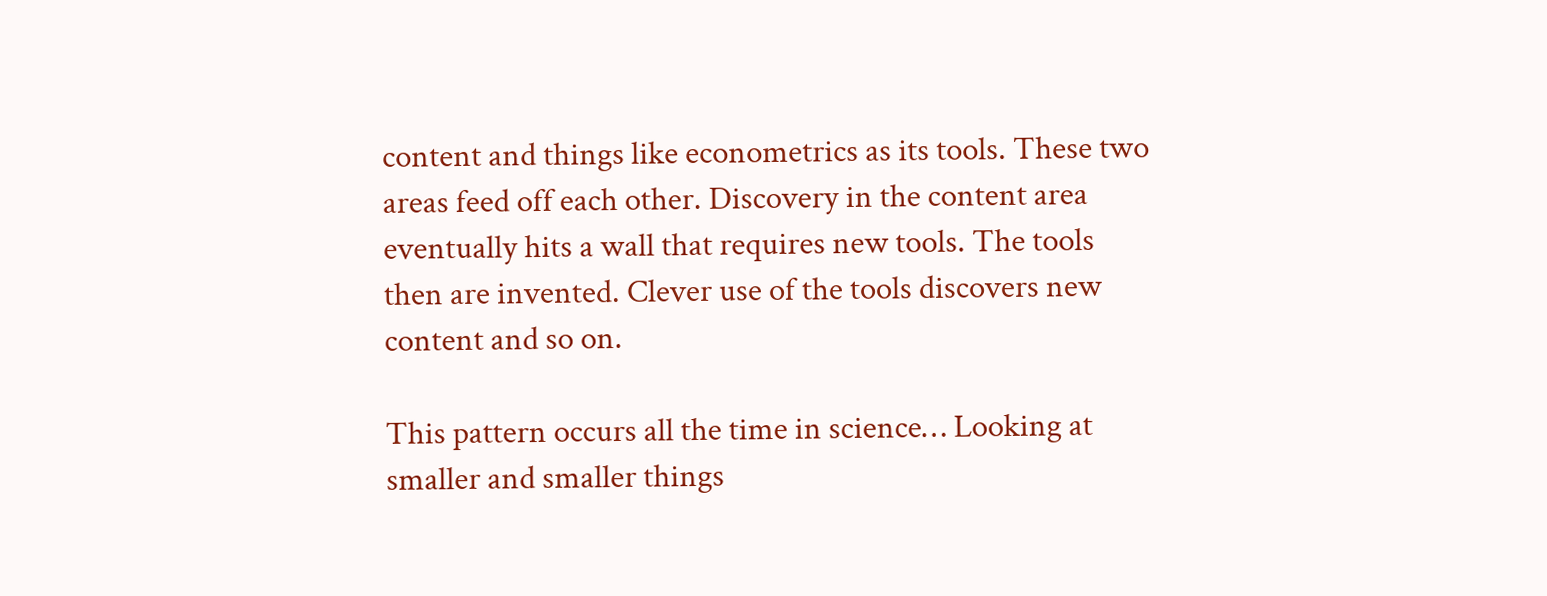content and things like econometrics as its tools. These two areas feed off each other. Discovery in the content area eventually hits a wall that requires new tools. The tools then are invented. Clever use of the tools discovers new content and so on.

This pattern occurs all the time in science… Looking at smaller and smaller things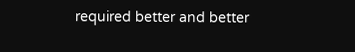required better and better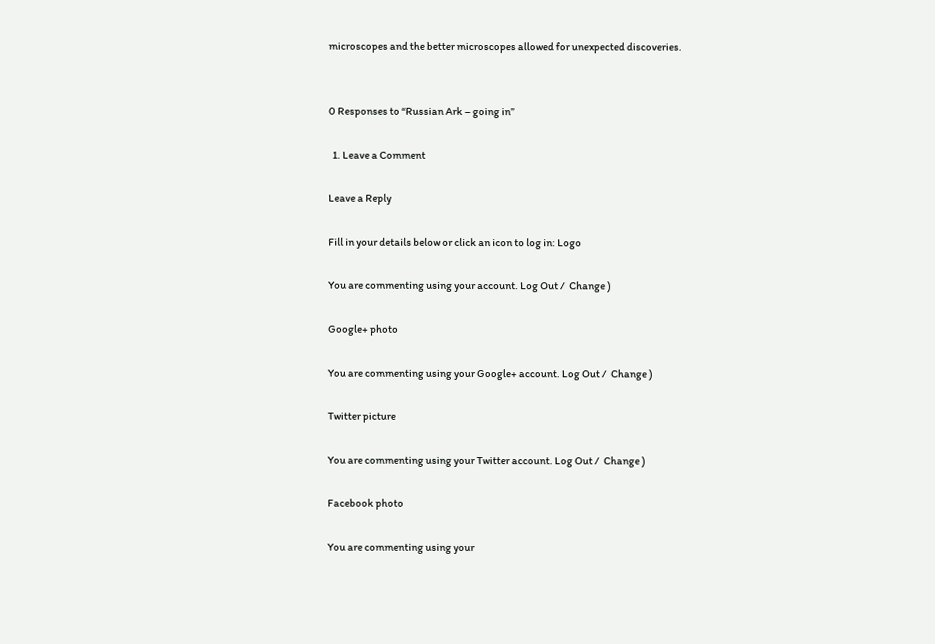microscopes and the better microscopes allowed for unexpected discoveries.


0 Responses to “Russian Ark – going in”

  1. Leave a Comment

Leave a Reply

Fill in your details below or click an icon to log in: Logo

You are commenting using your account. Log Out /  Change )

Google+ photo

You are commenting using your Google+ account. Log Out /  Change )

Twitter picture

You are commenting using your Twitter account. Log Out /  Change )

Facebook photo

You are commenting using your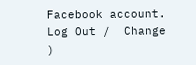Facebook account. Log Out /  Change )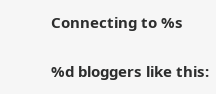Connecting to %s


%d bloggers like this: